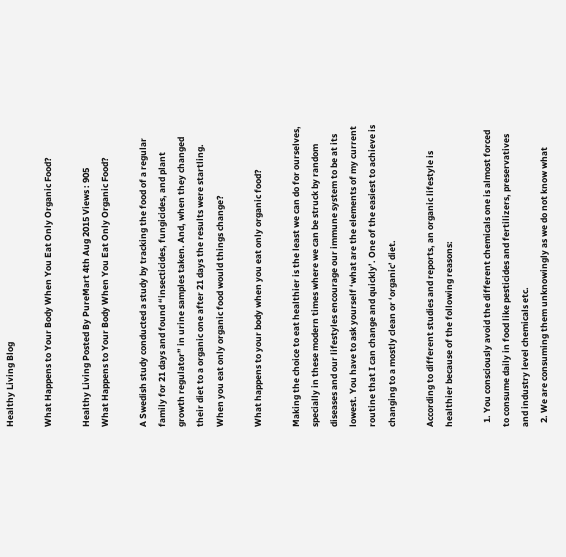Healthy Living Blog

What Happens to Your Body When You Eat Only Organic Food?

Healthy Living Posted By PureMart 4th Aug 2015 Views : 905
What Happens to Your Body When You Eat Only Organic Food?

A Swedish study conducted a study by tracking the food of a regular family for 21 days and found “insecticides, fungicides, and plant growth regulator” in urine samples taken. And, when they changed their diet to a organic one after 21 days the results were startling. When you eat only organic food would things change?

What happens to your body when you eat only organic food?

Making the choice to eat healthier is the least we can do for ourselves, specially in these modern times where we can be struck by random diseases and our lifestyles encourage our immune system to be at its lowest. You have to ask yourself ‘what are the elements of my current routine that I can change and quickly’. One of the easiest to achieve is changing to a mostly clean or ‘organic’ diet.

According to different studies and reports, an organic lifestyle is healthier because of the following reasons:

  1. You consciously avoid the different chemicals one is almost forced to consume daily in food like pesticides and fertilizers, preservatives and industry level chemicals etc.
  2. We are consuming them unknowingly as we do not know what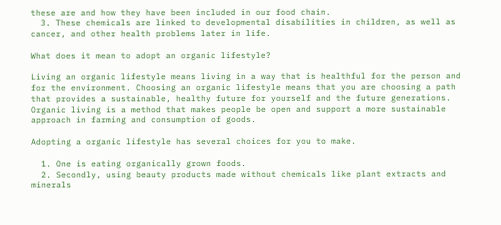these are and how they have been included in our food chain.
  3. These chemicals are linked to developmental disabilities in children, as well as cancer, and other health problems later in life.

What does it mean to adopt an organic lifestyle?

Living an organic lifestyle means living in a way that is healthful for the person and for the environment. Choosing an organic lifestyle means that you are choosing a path that provides a sustainable, healthy future for yourself and the future generations. Organic living is a method that makes people be open and support a more sustainable approach in farming and consumption of goods.

Adopting a organic lifestyle has several choices for you to make.

  1. One is eating organically grown foods.
  2. Secondly, using beauty products made without chemicals like plant extracts and minerals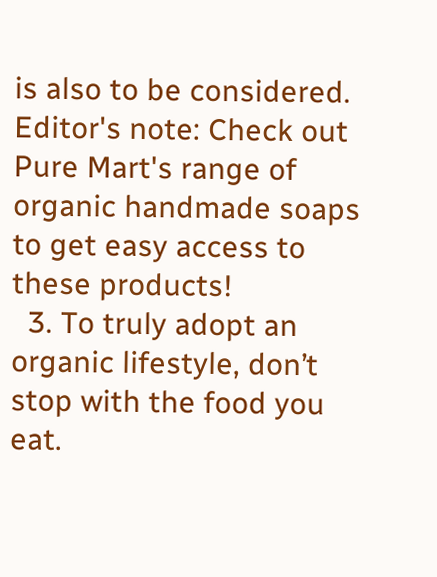is also to be considered. Editor's note: Check out Pure Mart's range of organic handmade soaps to get easy access to these products!
  3. To truly adopt an organic lifestyle, don’t stop with the food you eat.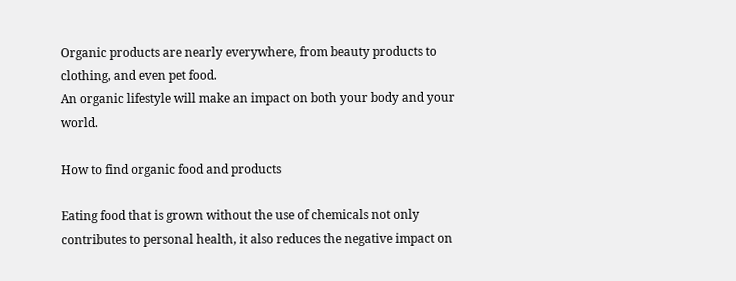Organic products are nearly everywhere, from beauty products to clothing, and even pet food.
An organic lifestyle will make an impact on both your body and your world.

How to find organic food and products

Eating food that is grown without the use of chemicals not only contributes to personal health, it also reduces the negative impact on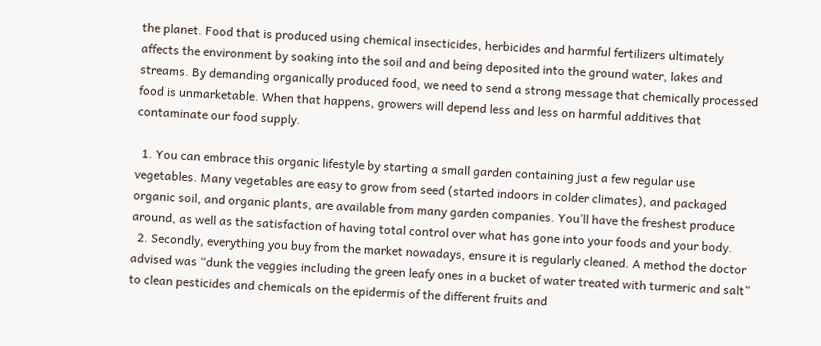the planet. Food that is produced using chemical insecticides, herbicides and harmful fertilizers ultimately affects the environment by soaking into the soil and and being deposited into the ground water, lakes and streams. By demanding organically produced food, we need to send a strong message that chemically processed food is unmarketable. When that happens, growers will depend less and less on harmful additives that contaminate our food supply.

  1. You can embrace this organic lifestyle by starting a small garden containing just a few regular use vegetables. Many vegetables are easy to grow from seed (started indoors in colder climates), and packaged organic soil, and organic plants, are available from many garden companies. You’ll have the freshest produce around, as well as the satisfaction of having total control over what has gone into your foods and your body.
  2. Secondly, everything you buy from the market nowadays, ensure it is regularly cleaned. A method the doctor advised was “dunk the veggies including the green leafy ones in a bucket of water treated with turmeric and salt” to clean pesticides and chemicals on the epidermis of the different fruits and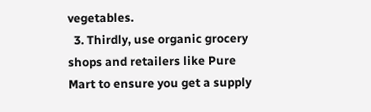vegetables.
  3. Thirdly, use organic grocery shops and retailers like Pure Mart to ensure you get a supply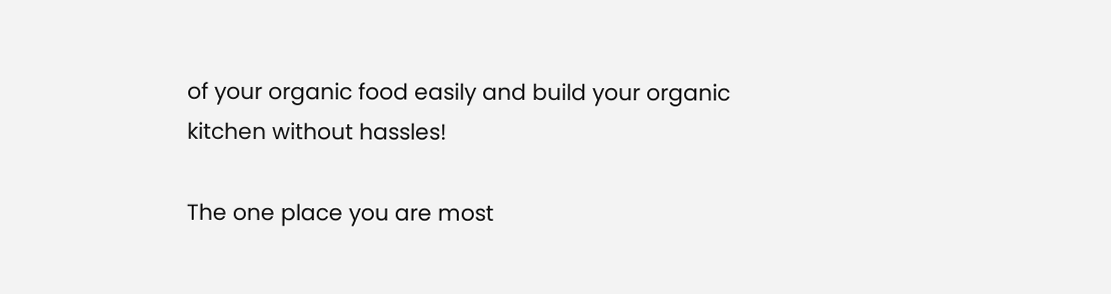of your organic food easily and build your organic kitchen without hassles!

The one place you are most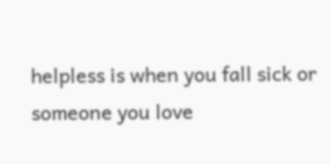helpless is when you fall sick or someone you love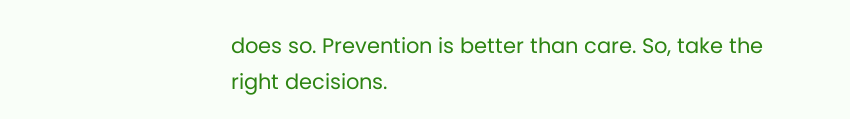does so. Prevention is better than care. So, take the right decisions.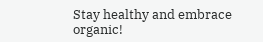Stay healthy and embrace organic!